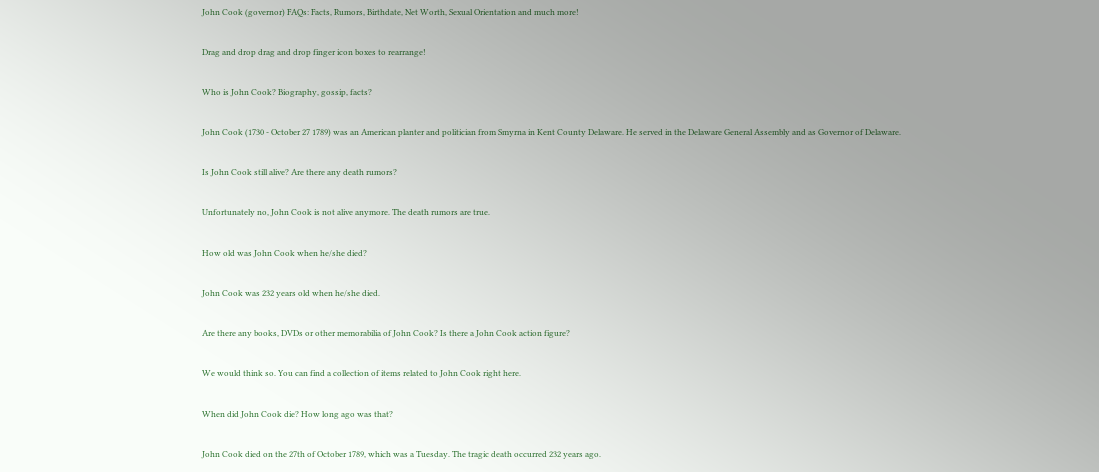John Cook (governor) FAQs: Facts, Rumors, Birthdate, Net Worth, Sexual Orientation and much more!

Drag and drop drag and drop finger icon boxes to rearrange!

Who is John Cook? Biography, gossip, facts?

John Cook (1730 - October 27 1789) was an American planter and politician from Smyrna in Kent County Delaware. He served in the Delaware General Assembly and as Governor of Delaware.

Is John Cook still alive? Are there any death rumors?

Unfortunately no, John Cook is not alive anymore. The death rumors are true.

How old was John Cook when he/she died?

John Cook was 232 years old when he/she died.

Are there any books, DVDs or other memorabilia of John Cook? Is there a John Cook action figure?

We would think so. You can find a collection of items related to John Cook right here.

When did John Cook die? How long ago was that?

John Cook died on the 27th of October 1789, which was a Tuesday. The tragic death occurred 232 years ago.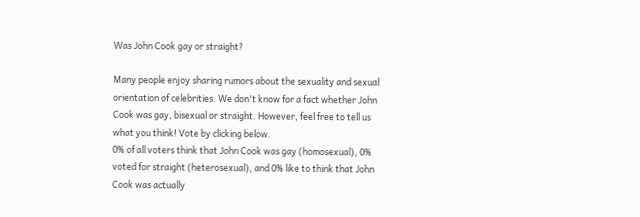Was John Cook gay or straight?

Many people enjoy sharing rumors about the sexuality and sexual orientation of celebrities. We don't know for a fact whether John Cook was gay, bisexual or straight. However, feel free to tell us what you think! Vote by clicking below.
0% of all voters think that John Cook was gay (homosexual), 0% voted for straight (heterosexual), and 0% like to think that John Cook was actually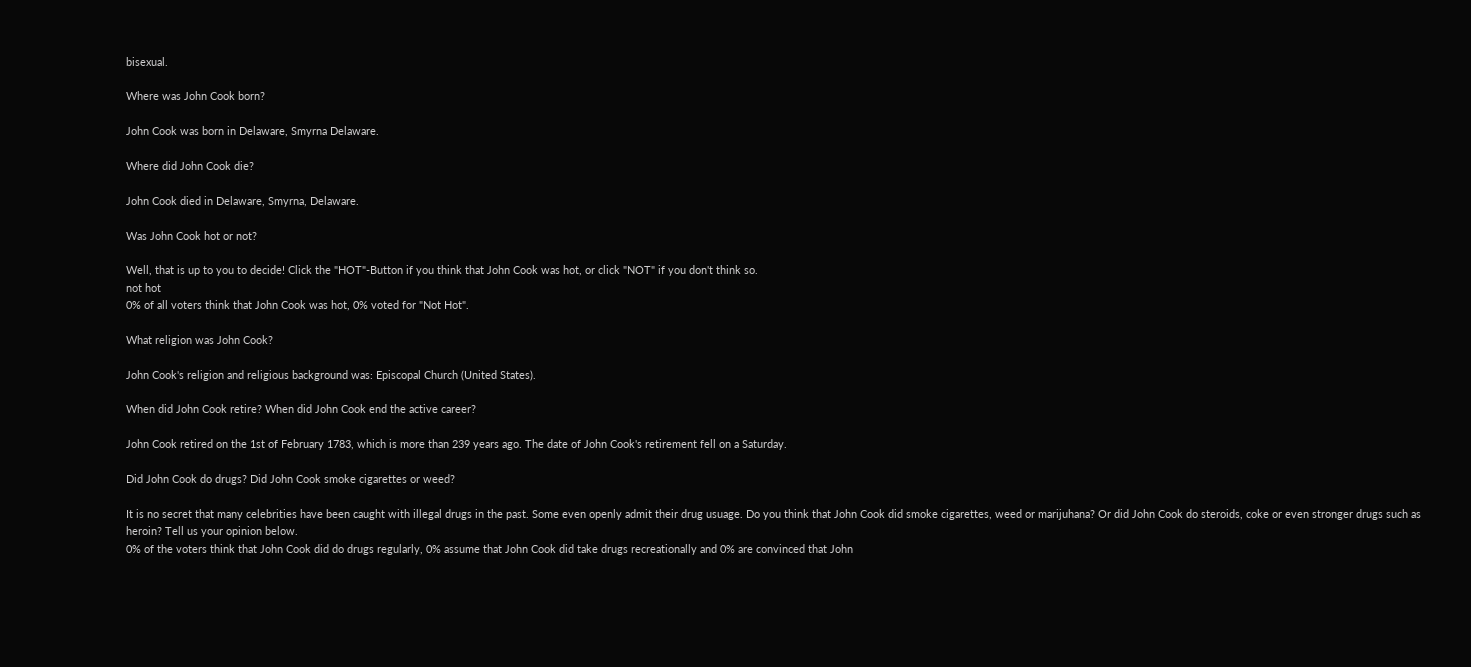bisexual.

Where was John Cook born?

John Cook was born in Delaware, Smyrna Delaware.

Where did John Cook die?

John Cook died in Delaware, Smyrna, Delaware.

Was John Cook hot or not?

Well, that is up to you to decide! Click the "HOT"-Button if you think that John Cook was hot, or click "NOT" if you don't think so.
not hot
0% of all voters think that John Cook was hot, 0% voted for "Not Hot".

What religion was John Cook?

John Cook's religion and religious background was: Episcopal Church (United States).

When did John Cook retire? When did John Cook end the active career?

John Cook retired on the 1st of February 1783, which is more than 239 years ago. The date of John Cook's retirement fell on a Saturday.

Did John Cook do drugs? Did John Cook smoke cigarettes or weed?

It is no secret that many celebrities have been caught with illegal drugs in the past. Some even openly admit their drug usuage. Do you think that John Cook did smoke cigarettes, weed or marijuhana? Or did John Cook do steroids, coke or even stronger drugs such as heroin? Tell us your opinion below.
0% of the voters think that John Cook did do drugs regularly, 0% assume that John Cook did take drugs recreationally and 0% are convinced that John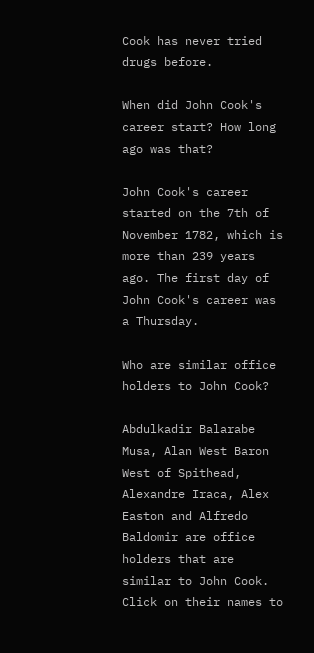Cook has never tried drugs before.

When did John Cook's career start? How long ago was that?

John Cook's career started on the 7th of November 1782, which is more than 239 years ago. The first day of John Cook's career was a Thursday.

Who are similar office holders to John Cook?

Abdulkadir Balarabe Musa, Alan West Baron West of Spithead, Alexandre Iraca, Alex Easton and Alfredo Baldomir are office holders that are similar to John Cook. Click on their names to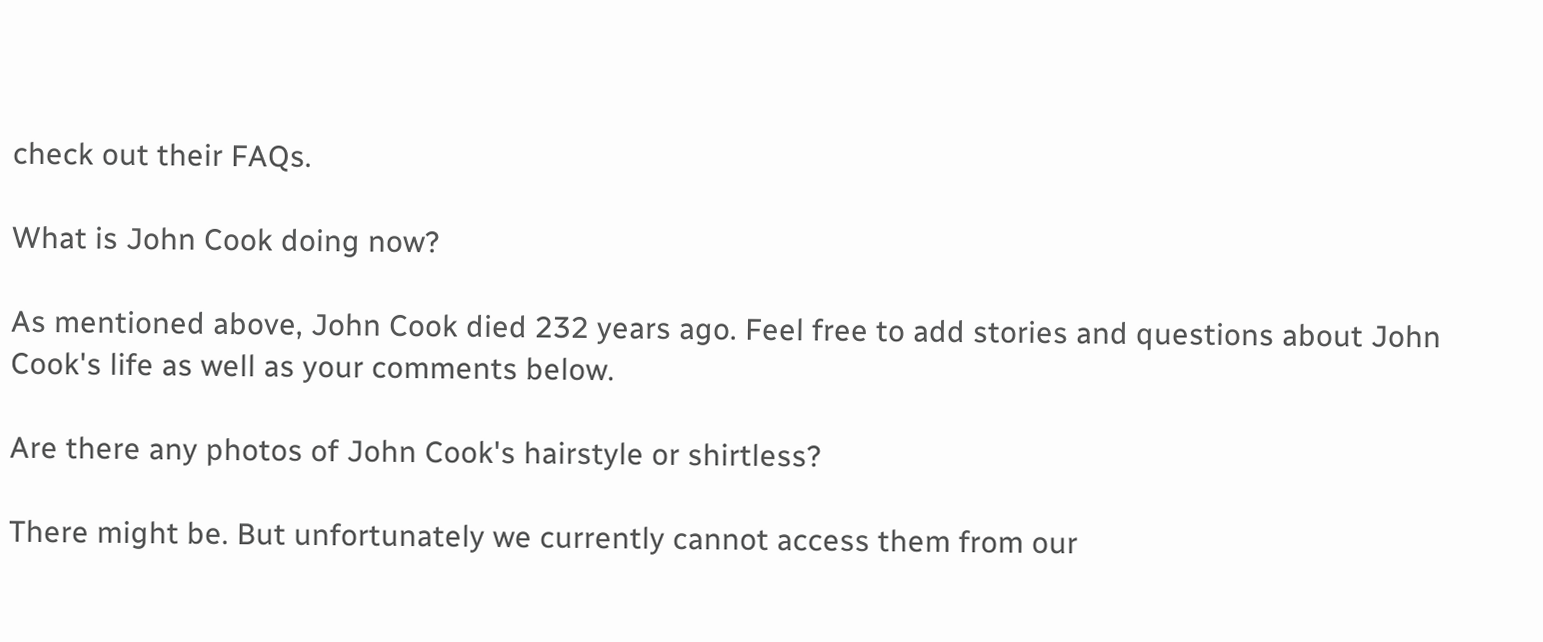check out their FAQs.

What is John Cook doing now?

As mentioned above, John Cook died 232 years ago. Feel free to add stories and questions about John Cook's life as well as your comments below.

Are there any photos of John Cook's hairstyle or shirtless?

There might be. But unfortunately we currently cannot access them from our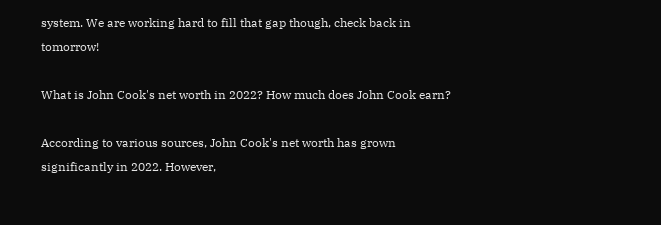system. We are working hard to fill that gap though, check back in tomorrow!

What is John Cook's net worth in 2022? How much does John Cook earn?

According to various sources, John Cook's net worth has grown significantly in 2022. However,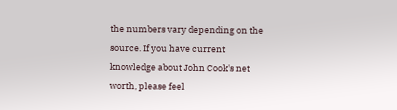the numbers vary depending on the source. If you have current knowledge about John Cook's net worth, please feel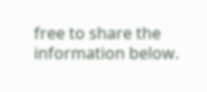free to share the information below.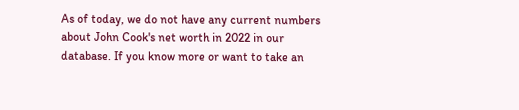As of today, we do not have any current numbers about John Cook's net worth in 2022 in our database. If you know more or want to take an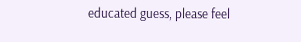educated guess, please feel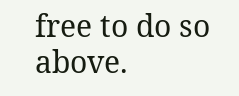free to do so above.